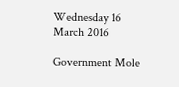Wednesday 16 March 2016

Government Mole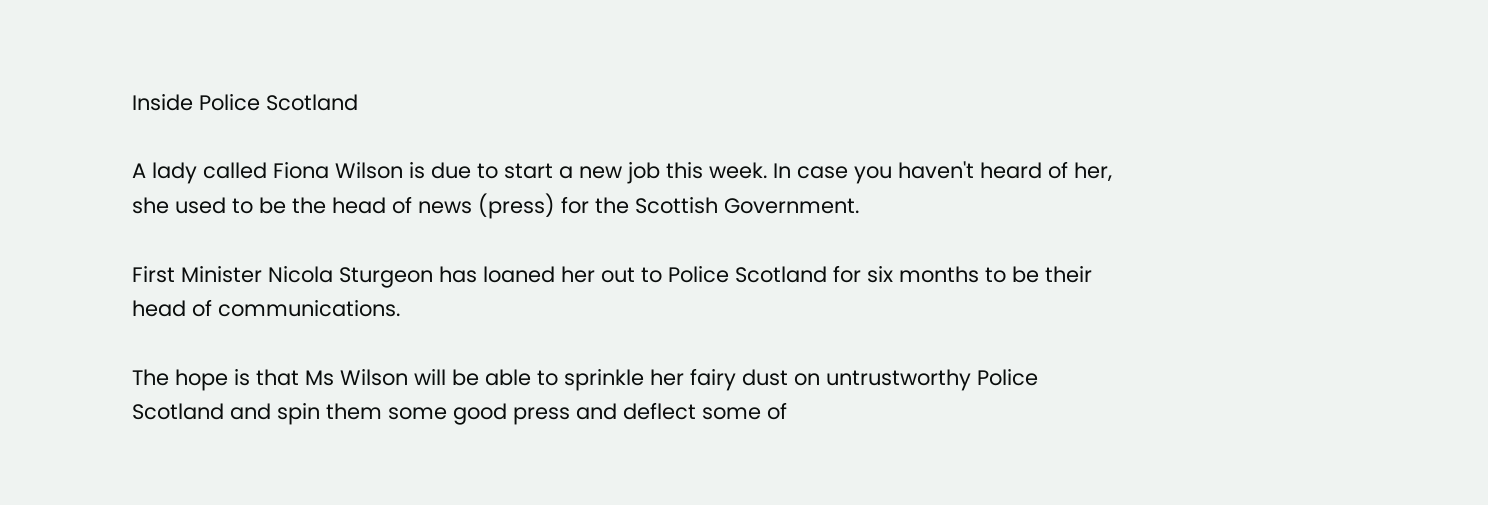Inside Police Scotland

A lady called Fiona Wilson is due to start a new job this week. In case you haven't heard of her, she used to be the head of news (press) for the Scottish Government.

First Minister Nicola Sturgeon has loaned her out to Police Scotland for six months to be their head of communications.

The hope is that Ms Wilson will be able to sprinkle her fairy dust on untrustworthy Police Scotland and spin them some good press and deflect some of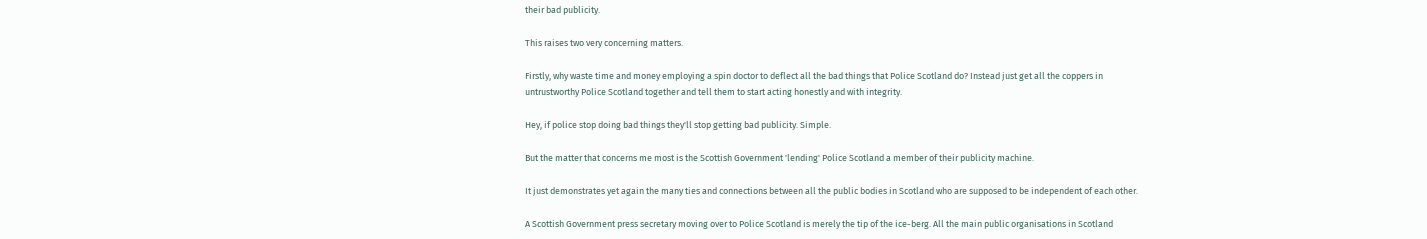their bad publicity.

This raises two very concerning matters.

Firstly, why waste time and money employing a spin doctor to deflect all the bad things that Police Scotland do? Instead just get all the coppers in untrustworthy Police Scotland together and tell them to start acting honestly and with integrity.

Hey, if police stop doing bad things they'll stop getting bad publicity. Simple.

But the matter that concerns me most is the Scottish Government 'lending' Police Scotland a member of their publicity machine.

It just demonstrates yet again the many ties and connections between all the public bodies in Scotland who are supposed to be independent of each other.

A Scottish Government press secretary moving over to Police Scotland is merely the tip of the ice-berg. All the main public organisations in Scotland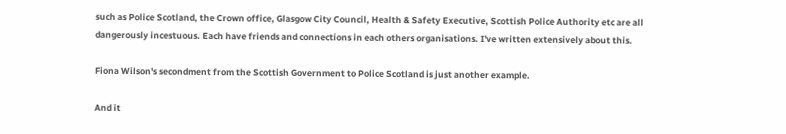such as Police Scotland, the Crown office, Glasgow City Council, Health & Safety Executive, Scottish Police Authority etc are all dangerously incestuous. Each have friends and connections in each others organisations. I've written extensively about this.

Fiona Wilson's secondment from the Scottish Government to Police Scotland is just another example.

And it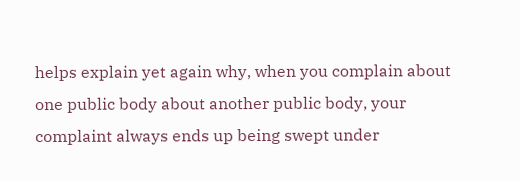helps explain yet again why, when you complain about one public body about another public body, your complaint always ends up being swept under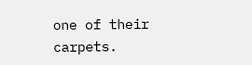one of their carpets.